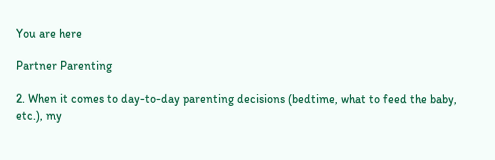You are here

Partner Parenting

2. When it comes to day-to-day parenting decisions (bedtime, what to feed the baby, etc.), my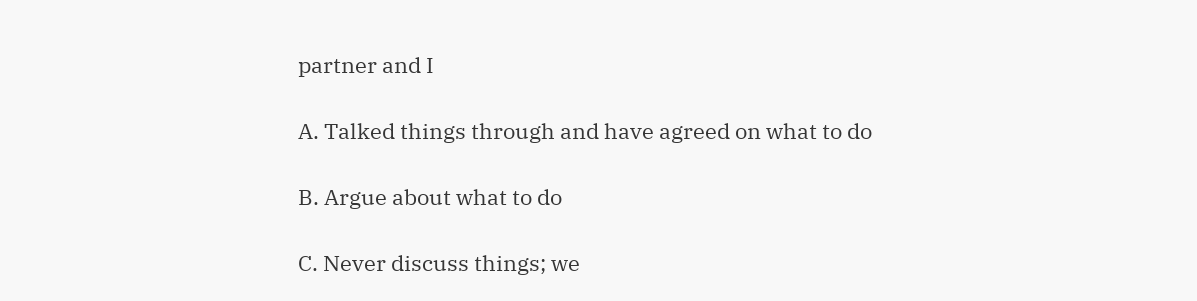partner and I

A. Talked things through and have agreed on what to do

B. Argue about what to do

C. Never discuss things; we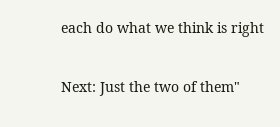each do what we think is right

Next: Just the two of them"